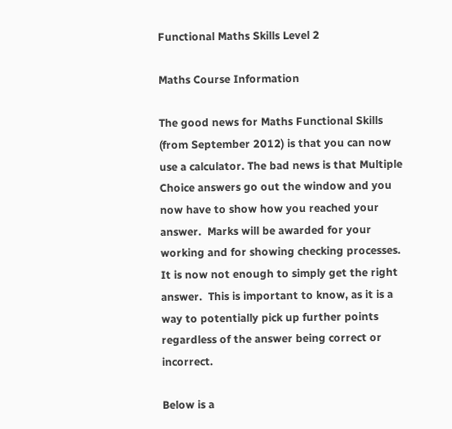Functional Maths Skills Level 2

Maths Course Information

The good news for Maths Functional Skills (from September 2012) is that you can now use a calculator. The bad news is that Multiple Choice answers go out the window and you now have to show how you reached your answer.  Marks will be awarded for your working and for showing checking processes. It is now not enough to simply get the right answer.  This is important to know, as it is a way to potentially pick up further points regardless of the answer being correct or incorrect.

Below is a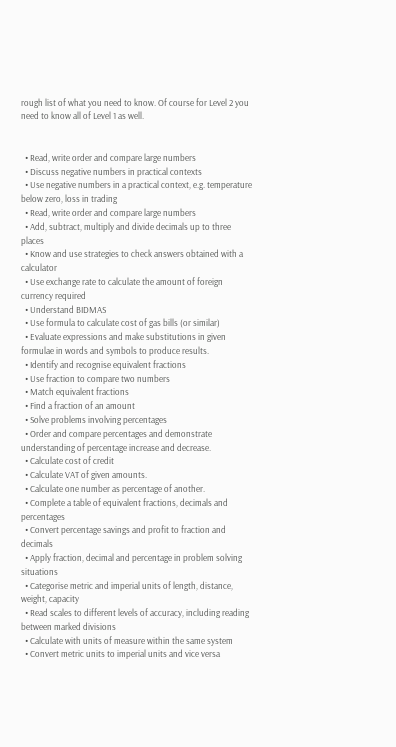rough list of what you need to know. Of course for Level 2 you need to know all of Level 1 as well.


  • Read, write order and compare large numbers
  • Discuss negative numbers in practical contexts
  • Use negative numbers in a practical context, e.g. temperature below zero, loss in trading
  • Read, write order and compare large numbers
  • Add, subtract, multiply and divide decimals up to three places
  • Know and use strategies to check answers obtained with a calculator
  • Use exchange rate to calculate the amount of foreign currency required
  • Understand BIDMAS
  • Use formula to calculate cost of gas bills (or similar)
  • Evaluate expressions and make substitutions in given formulae in words and symbols to produce results.
  • Identify and recognise equivalent fractions
  • Use fraction to compare two numbers
  • Match equivalent fractions
  • Find a fraction of an amount
  • Solve problems involving percentages
  • Order and compare percentages and demonstrate understanding of percentage increase and decrease.
  • Calculate cost of credit
  • Calculate VAT of given amounts.
  • Calculate one number as percentage of another.
  • Complete a table of equivalent fractions, decimals and percentages
  • Convert percentage savings and profit to fraction and decimals
  • Apply fraction, decimal and percentage in problem solving situations
  • Categorise metric and imperial units of length, distance, weight, capacity
  • Read scales to different levels of accuracy, including reading between marked divisions
  • Calculate with units of measure within the same system
  • Convert metric units to imperial units and vice versa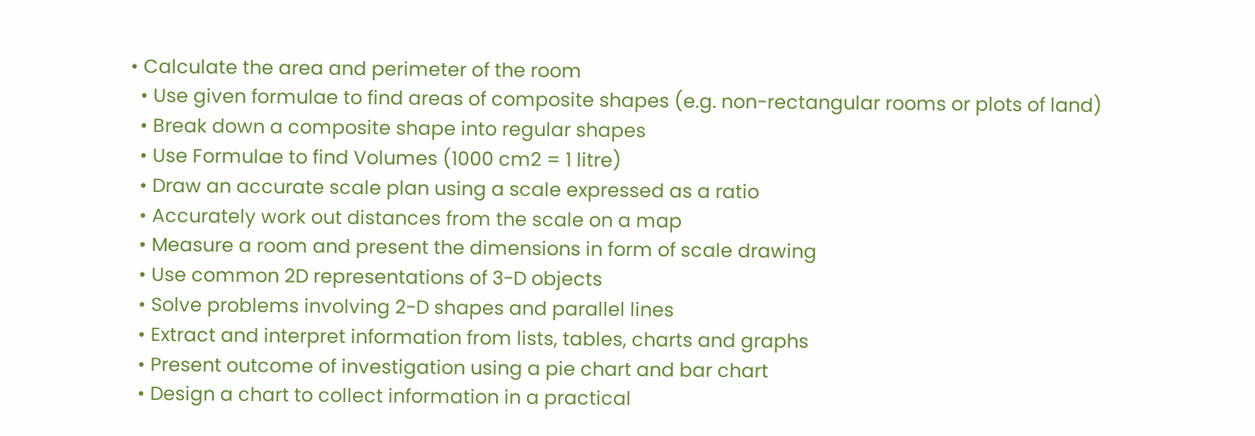• Calculate the area and perimeter of the room
  • Use given formulae to find areas of composite shapes (e.g. non-rectangular rooms or plots of land)
  • Break down a composite shape into regular shapes
  • Use Formulae to find Volumes (1000 cm2 = 1 litre)
  • Draw an accurate scale plan using a scale expressed as a ratio
  • Accurately work out distances from the scale on a map
  • Measure a room and present the dimensions in form of scale drawing
  • Use common 2D representations of 3-D objects
  • Solve problems involving 2-D shapes and parallel lines
  • Extract and interpret information from lists, tables, charts and graphs
  • Present outcome of investigation using a pie chart and bar chart
  • Design a chart to collect information in a practical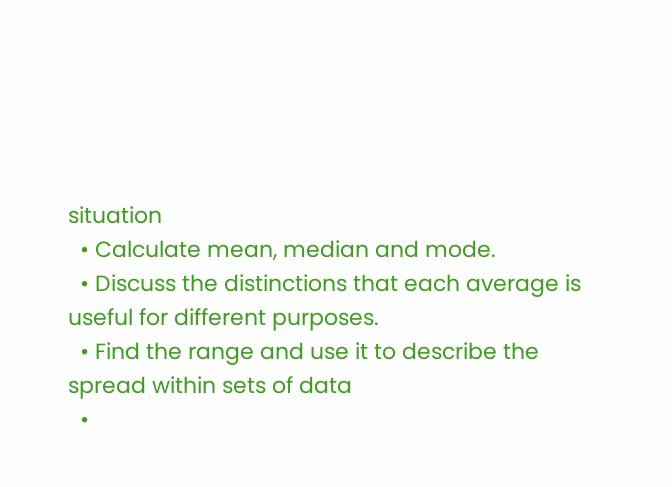situation
  • Calculate mean, median and mode.
  • Discuss the distinctions that each average is useful for different purposes.
  • Find the range and use it to describe the spread within sets of data
  •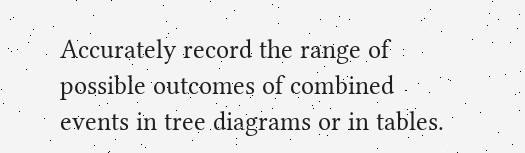Accurately record the range of possible outcomes of combined events in tree diagrams or in tables.